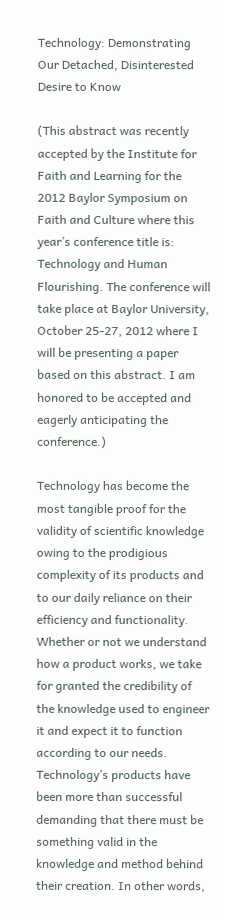Technology: Demonstrating Our Detached, Disinterested Desire to Know

(This abstract was recently accepted by the Institute for Faith and Learning for the 2012 Baylor Symposium on Faith and Culture where this year’s conference title is: Technology and Human Flourishing. The conference will take place at Baylor University, October 25-27, 2012 where I will be presenting a paper based on this abstract. I am honored to be accepted and eagerly anticipating the conference.)

Technology has become the most tangible proof for the validity of scientific knowledge owing to the prodigious complexity of its products and to our daily reliance on their efficiency and functionality. Whether or not we understand how a product works, we take for granted the credibility of the knowledge used to engineer it and expect it to function according to our needs. Technology’s products have been more than successful demanding that there must be something valid in the knowledge and method behind their creation. In other words,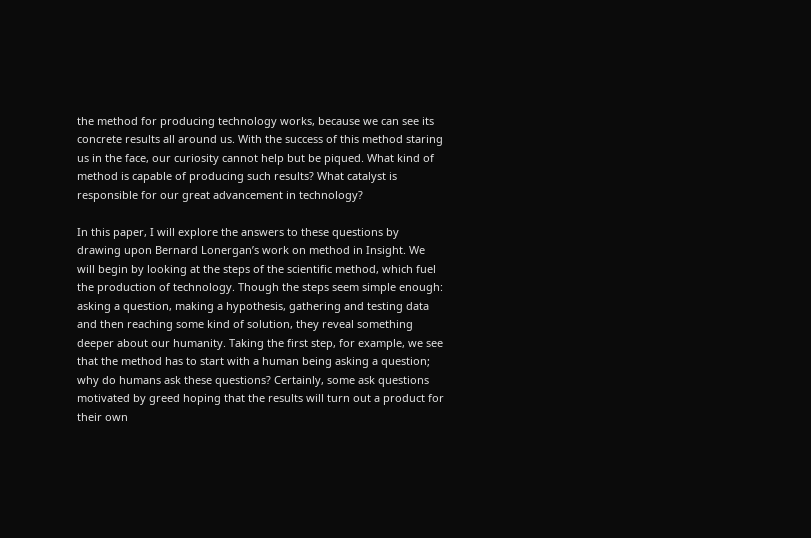the method for producing technology works, because we can see its concrete results all around us. With the success of this method staring us in the face, our curiosity cannot help but be piqued. What kind of method is capable of producing such results? What catalyst is responsible for our great advancement in technology?

In this paper, I will explore the answers to these questions by drawing upon Bernard Lonergan’s work on method in Insight. We will begin by looking at the steps of the scientific method, which fuel the production of technology. Though the steps seem simple enough: asking a question, making a hypothesis, gathering and testing data and then reaching some kind of solution, they reveal something deeper about our humanity. Taking the first step, for example, we see that the method has to start with a human being asking a question; why do humans ask these questions? Certainly, some ask questions motivated by greed hoping that the results will turn out a product for their own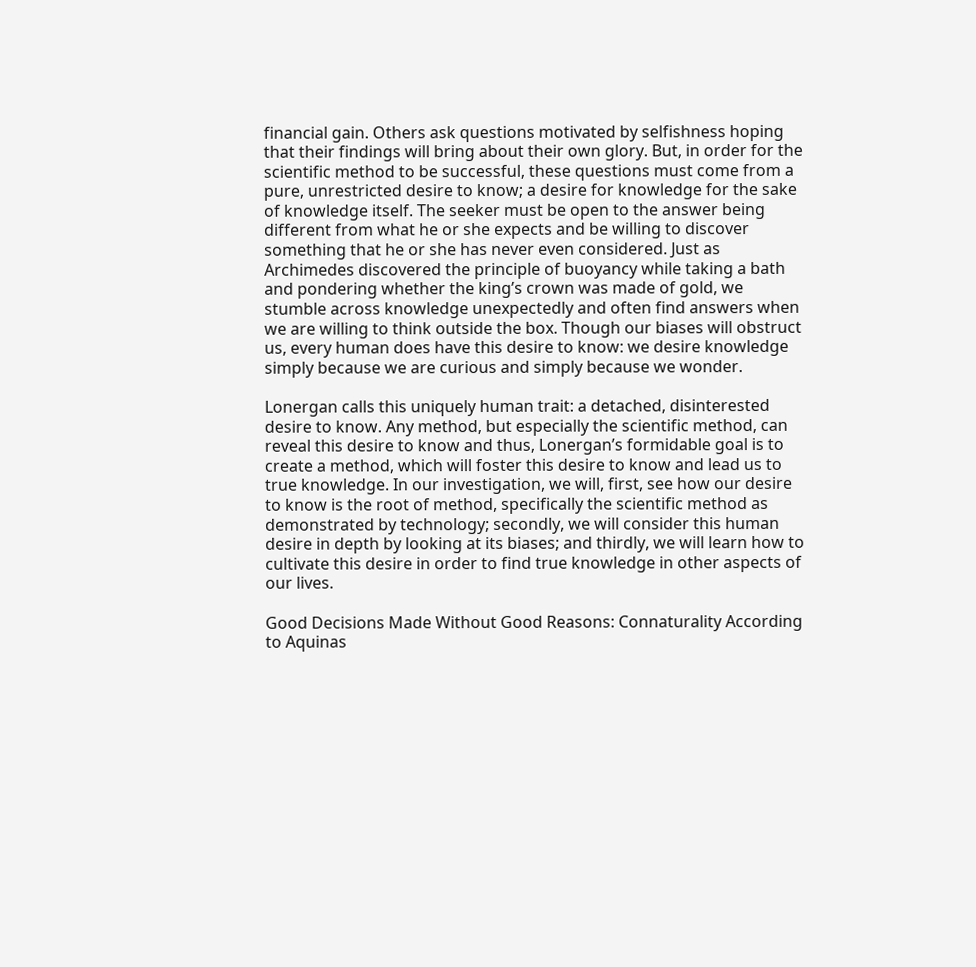financial gain. Others ask questions motivated by selfishness hoping that their findings will bring about their own glory. But, in order for the scientific method to be successful, these questions must come from a pure, unrestricted desire to know; a desire for knowledge for the sake of knowledge itself. The seeker must be open to the answer being different from what he or she expects and be willing to discover something that he or she has never even considered. Just as Archimedes discovered the principle of buoyancy while taking a bath and pondering whether the king’s crown was made of gold, we stumble across knowledge unexpectedly and often find answers when we are willing to think outside the box. Though our biases will obstruct us, every human does have this desire to know: we desire knowledge simply because we are curious and simply because we wonder.

Lonergan calls this uniquely human trait: a detached, disinterested desire to know. Any method, but especially the scientific method, can reveal this desire to know and thus, Lonergan’s formidable goal is to create a method, which will foster this desire to know and lead us to true knowledge. In our investigation, we will, first, see how our desire to know is the root of method, specifically the scientific method as demonstrated by technology; secondly, we will consider this human desire in depth by looking at its biases; and thirdly, we will learn how to cultivate this desire in order to find true knowledge in other aspects of our lives.

Good Decisions Made Without Good Reasons: Connaturality According to Aquinas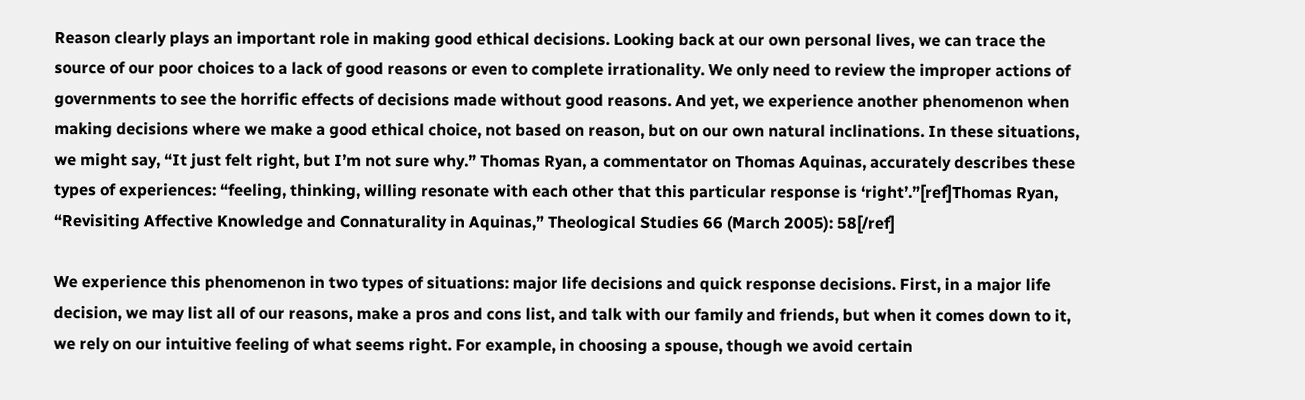Reason clearly plays an important role in making good ethical decisions. Looking back at our own personal lives, we can trace the source of our poor choices to a lack of good reasons or even to complete irrationality. We only need to review the improper actions of governments to see the horrific effects of decisions made without good reasons. And yet, we experience another phenomenon when making decisions where we make a good ethical choice, not based on reason, but on our own natural inclinations. In these situations, we might say, “It just felt right, but I’m not sure why.” Thomas Ryan, a commentator on Thomas Aquinas, accurately describes these types of experiences: “feeling, thinking, willing resonate with each other that this particular response is ‘right’.”[ref]Thomas Ryan, “Revisiting Affective Knowledge and Connaturality in Aquinas,” Theological Studies 66 (March 2005): 58[/ref]

We experience this phenomenon in two types of situations: major life decisions and quick response decisions. First, in a major life decision, we may list all of our reasons, make a pros and cons list, and talk with our family and friends, but when it comes down to it, we rely on our intuitive feeling of what seems right. For example, in choosing a spouse, though we avoid certain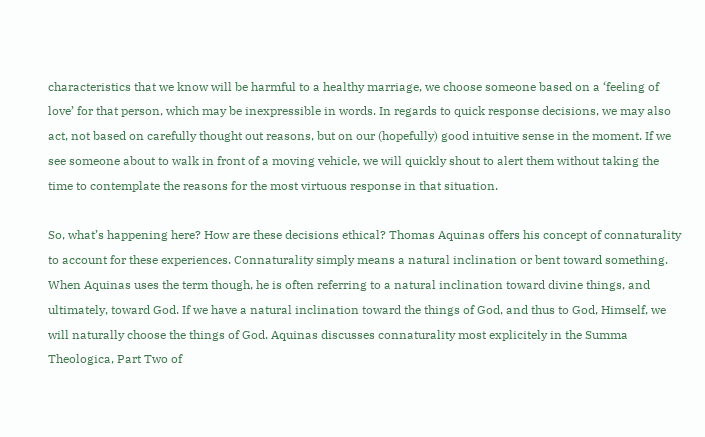characteristics that we know will be harmful to a healthy marriage, we choose someone based on a ‘feeling of love’ for that person, which may be inexpressible in words. In regards to quick response decisions, we may also act, not based on carefully thought out reasons, but on our (hopefully) good intuitive sense in the moment. If we see someone about to walk in front of a moving vehicle, we will quickly shout to alert them without taking the time to contemplate the reasons for the most virtuous response in that situation.

So, what’s happening here? How are these decisions ethical? Thomas Aquinas offers his concept of connaturality to account for these experiences. Connaturality simply means a natural inclination or bent toward something. When Aquinas uses the term though, he is often referring to a natural inclination toward divine things, and ultimately, toward God. If we have a natural inclination toward the things of God, and thus to God, Himself, we will naturally choose the things of God. Aquinas discusses connaturality most explicitely in the Summa Theologica, Part Two of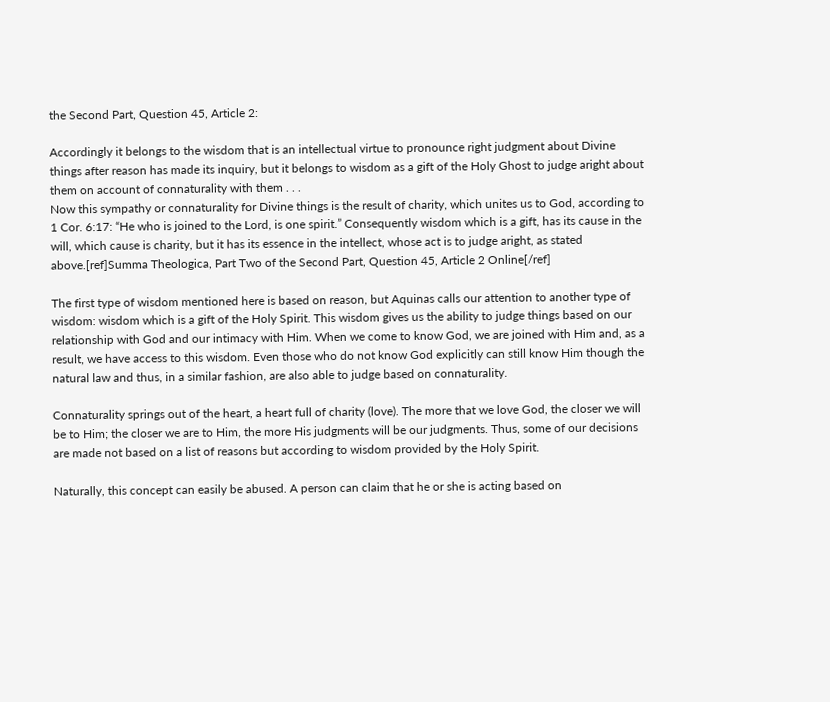the Second Part, Question 45, Article 2:

Accordingly it belongs to the wisdom that is an intellectual virtue to pronounce right judgment about Divine things after reason has made its inquiry, but it belongs to wisdom as a gift of the Holy Ghost to judge aright about them on account of connaturality with them . . .
Now this sympathy or connaturality for Divine things is the result of charity, which unites us to God, according to 1 Cor. 6:17: “He who is joined to the Lord, is one spirit.” Consequently wisdom which is a gift, has its cause in the will, which cause is charity, but it has its essence in the intellect, whose act is to judge aright, as stated above.[ref]Summa Theologica, Part Two of the Second Part, Question 45, Article 2 Online[/ref]

The first type of wisdom mentioned here is based on reason, but Aquinas calls our attention to another type of wisdom: wisdom which is a gift of the Holy Spirit. This wisdom gives us the ability to judge things based on our relationship with God and our intimacy with Him. When we come to know God, we are joined with Him and, as a result, we have access to this wisdom. Even those who do not know God explicitly can still know Him though the natural law and thus, in a similar fashion, are also able to judge based on connaturality.

Connaturality springs out of the heart, a heart full of charity (love). The more that we love God, the closer we will be to Him; the closer we are to Him, the more His judgments will be our judgments. Thus, some of our decisions are made not based on a list of reasons but according to wisdom provided by the Holy Spirit.

Naturally, this concept can easily be abused. A person can claim that he or she is acting based on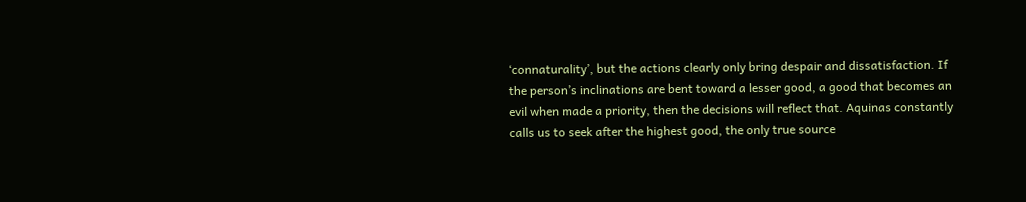‘connaturality’, but the actions clearly only bring despair and dissatisfaction. If the person’s inclinations are bent toward a lesser good, a good that becomes an evil when made a priority, then the decisions will reflect that. Aquinas constantly calls us to seek after the highest good, the only true source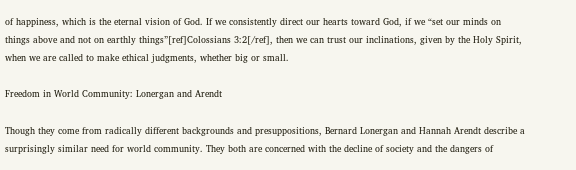of happiness, which is the eternal vision of God. If we consistently direct our hearts toward God, if we “set our minds on things above and not on earthly things”[ref]Colossians 3:2[/ref], then we can trust our inclinations, given by the Holy Spirit, when we are called to make ethical judgments, whether big or small.

Freedom in World Community: Lonergan and Arendt

Though they come from radically different backgrounds and presuppositions, Bernard Lonergan and Hannah Arendt describe a surprisingly similar need for world community. They both are concerned with the decline of society and the dangers of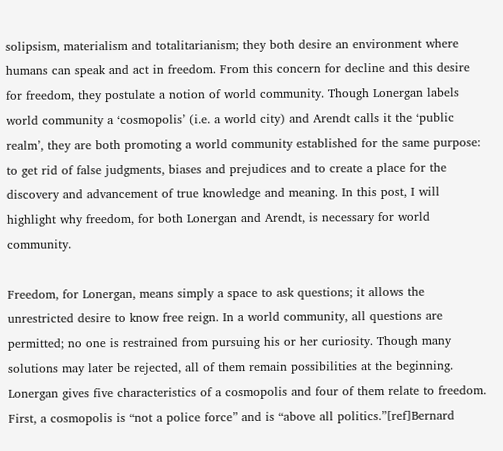solipsism, materialism and totalitarianism; they both desire an environment where humans can speak and act in freedom. From this concern for decline and this desire for freedom, they postulate a notion of world community. Though Lonergan labels world community a ‘cosmopolis’ (i.e. a world city) and Arendt calls it the ‘public realm’, they are both promoting a world community established for the same purpose: to get rid of false judgments, biases and prejudices and to create a place for the discovery and advancement of true knowledge and meaning. In this post, I will highlight why freedom, for both Lonergan and Arendt, is necessary for world community.

Freedom, for Lonergan, means simply a space to ask questions; it allows the unrestricted desire to know free reign. In a world community, all questions are permitted; no one is restrained from pursuing his or her curiosity. Though many solutions may later be rejected, all of them remain possibilities at the beginning. Lonergan gives five characteristics of a cosmopolis and four of them relate to freedom. First, a cosmopolis is “not a police force” and is “above all politics.”[ref]Bernard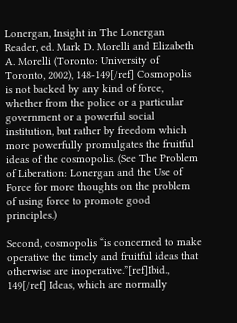Lonergan, Insight in The Lonergan Reader, ed. Mark D. Morelli and Elizabeth A. Morelli (Toronto: University of Toronto, 2002), 148-149[/ref] Cosmopolis is not backed by any kind of force, whether from the police or a particular government or a powerful social institution, but rather by freedom which more powerfully promulgates the fruitful ideas of the cosmopolis. (See The Problem of Liberation: Lonergan and the Use of Force for more thoughts on the problem of using force to promote good principles.)

Second, cosmopolis “is concerned to make operative the timely and fruitful ideas that otherwise are inoperative.”[ref]Ibid., 149[/ref] Ideas, which are normally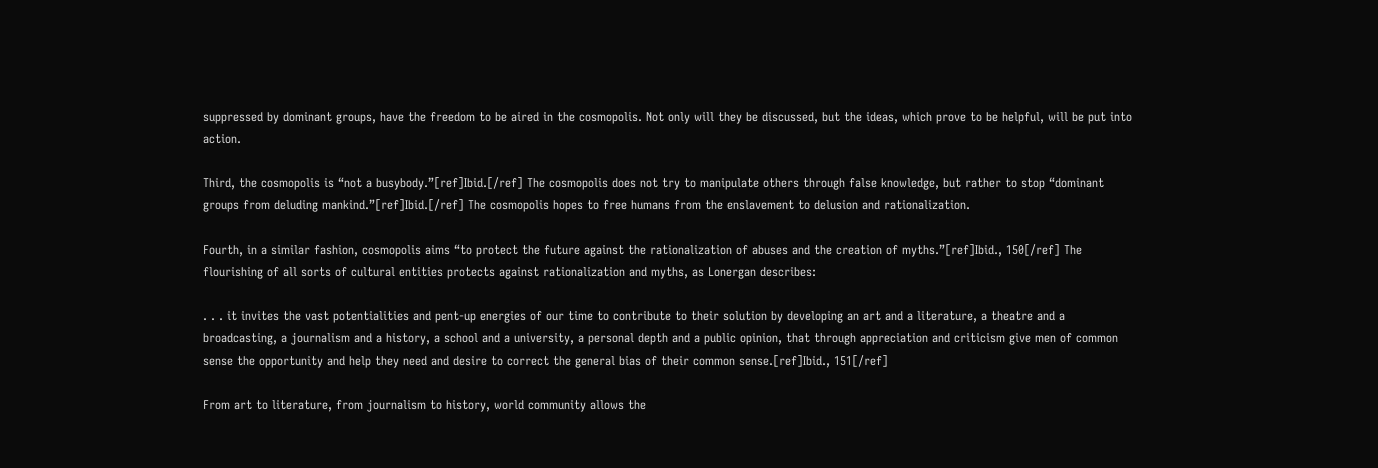suppressed by dominant groups, have the freedom to be aired in the cosmopolis. Not only will they be discussed, but the ideas, which prove to be helpful, will be put into action.

Third, the cosmopolis is “not a busybody.”[ref]Ibid.[/ref] The cosmopolis does not try to manipulate others through false knowledge, but rather to stop “dominant groups from deluding mankind.”[ref]Ibid.[/ref] The cosmopolis hopes to free humans from the enslavement to delusion and rationalization.

Fourth, in a similar fashion, cosmopolis aims “to protect the future against the rationalization of abuses and the creation of myths.”[ref]Ibid., 150[/ref] The flourishing of all sorts of cultural entities protects against rationalization and myths, as Lonergan describes:

. . . it invites the vast potentialities and pent-up energies of our time to contribute to their solution by developing an art and a literature, a theatre and a broadcasting, a journalism and a history, a school and a university, a personal depth and a public opinion, that through appreciation and criticism give men of common sense the opportunity and help they need and desire to correct the general bias of their common sense.[ref]Ibid., 151[/ref]

From art to literature, from journalism to history, world community allows the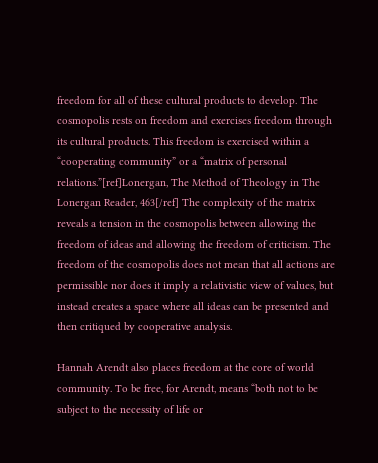freedom for all of these cultural products to develop. The cosmopolis rests on freedom and exercises freedom through its cultural products. This freedom is exercised within a “cooperating community” or a “matrix of personal relations.”[ref]Lonergan, The Method of Theology in The Lonergan Reader, 463[/ref] The complexity of the matrix reveals a tension in the cosmopolis between allowing the freedom of ideas and allowing the freedom of criticism. The freedom of the cosmopolis does not mean that all actions are permissible nor does it imply a relativistic view of values, but instead creates a space where all ideas can be presented and then critiqued by cooperative analysis.

Hannah Arendt also places freedom at the core of world community. To be free, for Arendt, means “both not to be subject to the necessity of life or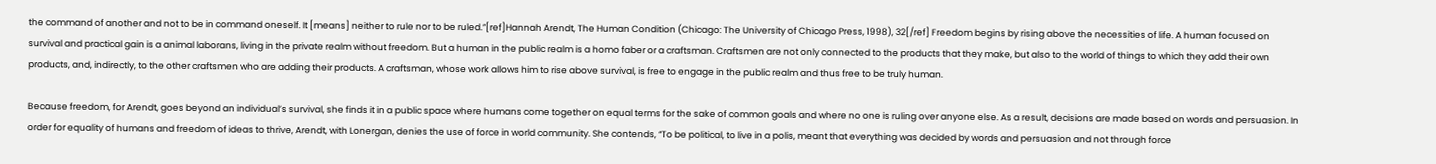the command of another and not to be in command oneself. It [means] neither to rule nor to be ruled.”[ref]Hannah Arendt, The Human Condition (Chicago: The University of Chicago Press, 1998), 32[/ref] Freedom begins by rising above the necessities of life. A human focused on survival and practical gain is a animal laborans, living in the private realm without freedom. But a human in the public realm is a homo faber or a craftsman. Craftsmen are not only connected to the products that they make, but also to the world of things to which they add their own products, and, indirectly, to the other craftsmen who are adding their products. A craftsman, whose work allows him to rise above survival, is free to engage in the public realm and thus free to be truly human.

Because freedom, for Arendt, goes beyond an individual’s survival, she finds it in a public space where humans come together on equal terms for the sake of common goals and where no one is ruling over anyone else. As a result, decisions are made based on words and persuasion. In order for equality of humans and freedom of ideas to thrive, Arendt, with Lonergan, denies the use of force in world community. She contends, “To be political, to live in a polis, meant that everything was decided by words and persuasion and not through force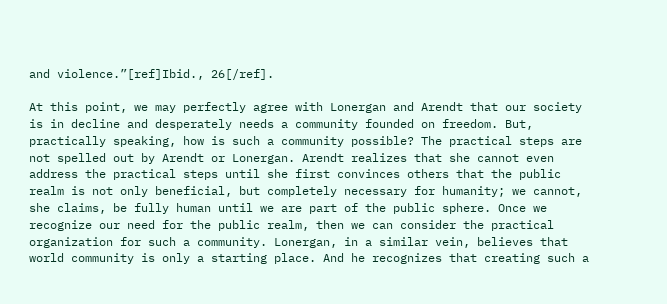and violence.”[ref]Ibid., 26[/ref].

At this point, we may perfectly agree with Lonergan and Arendt that our society is in decline and desperately needs a community founded on freedom. But, practically speaking, how is such a community possible? The practical steps are not spelled out by Arendt or Lonergan. Arendt realizes that she cannot even address the practical steps until she first convinces others that the public realm is not only beneficial, but completely necessary for humanity; we cannot, she claims, be fully human until we are part of the public sphere. Once we recognize our need for the public realm, then we can consider the practical organization for such a community. Lonergan, in a similar vein, believes that world community is only a starting place. And he recognizes that creating such a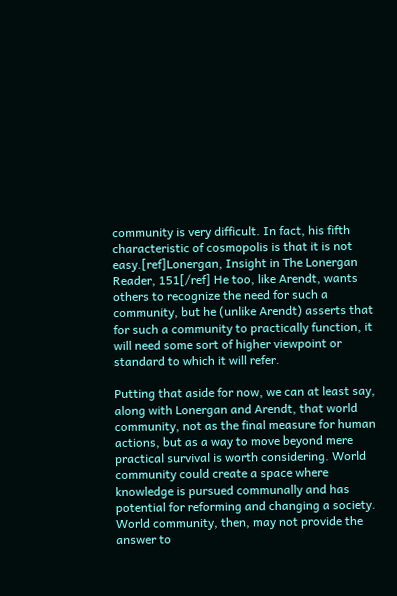community is very difficult. In fact, his fifth characteristic of cosmopolis is that it is not easy.[ref]Lonergan, Insight in The Lonergan Reader, 151[/ref] He too, like Arendt, wants others to recognize the need for such a community, but he (unlike Arendt) asserts that for such a community to practically function, it will need some sort of higher viewpoint or standard to which it will refer.

Putting that aside for now, we can at least say, along with Lonergan and Arendt, that world community, not as the final measure for human actions, but as a way to move beyond mere practical survival is worth considering. World community could create a space where knowledge is pursued communally and has potential for reforming and changing a society. World community, then, may not provide the answer to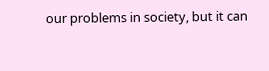our problems in society, but it can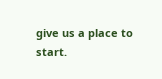give us a place to start.